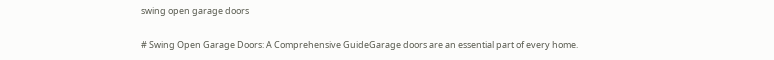swing open garage doors

# Swing Open Garage Doors: A Comprehensive GuideGarage doors are an essential part of every home.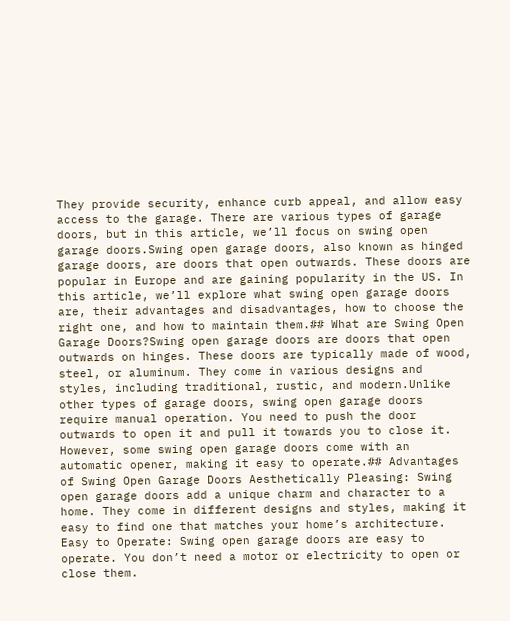They provide security, enhance curb appeal, and allow easy access to the garage. There are various types of garage doors, but in this article, we’ll focus on swing open garage doors.Swing open garage doors, also known as hinged garage doors, are doors that open outwards. These doors are popular in Europe and are gaining popularity in the US. In this article, we’ll explore what swing open garage doors are, their advantages and disadvantages, how to choose the right one, and how to maintain them.## What are Swing Open Garage Doors?Swing open garage doors are doors that open outwards on hinges. These doors are typically made of wood, steel, or aluminum. They come in various designs and styles, including traditional, rustic, and modern.Unlike other types of garage doors, swing open garage doors require manual operation. You need to push the door outwards to open it and pull it towards you to close it. However, some swing open garage doors come with an automatic opener, making it easy to operate.## Advantages of Swing Open Garage Doors Aesthetically Pleasing: Swing open garage doors add a unique charm and character to a home. They come in different designs and styles, making it easy to find one that matches your home’s architecture. Easy to Operate: Swing open garage doors are easy to operate. You don’t need a motor or electricity to open or close them.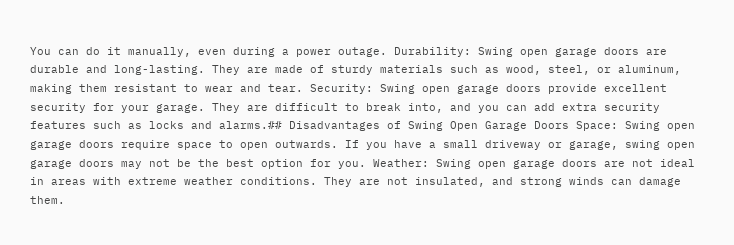You can do it manually, even during a power outage. Durability: Swing open garage doors are durable and long-lasting. They are made of sturdy materials such as wood, steel, or aluminum, making them resistant to wear and tear. Security: Swing open garage doors provide excellent security for your garage. They are difficult to break into, and you can add extra security features such as locks and alarms.## Disadvantages of Swing Open Garage Doors Space: Swing open garage doors require space to open outwards. If you have a small driveway or garage, swing open garage doors may not be the best option for you. Weather: Swing open garage doors are not ideal in areas with extreme weather conditions. They are not insulated, and strong winds can damage them.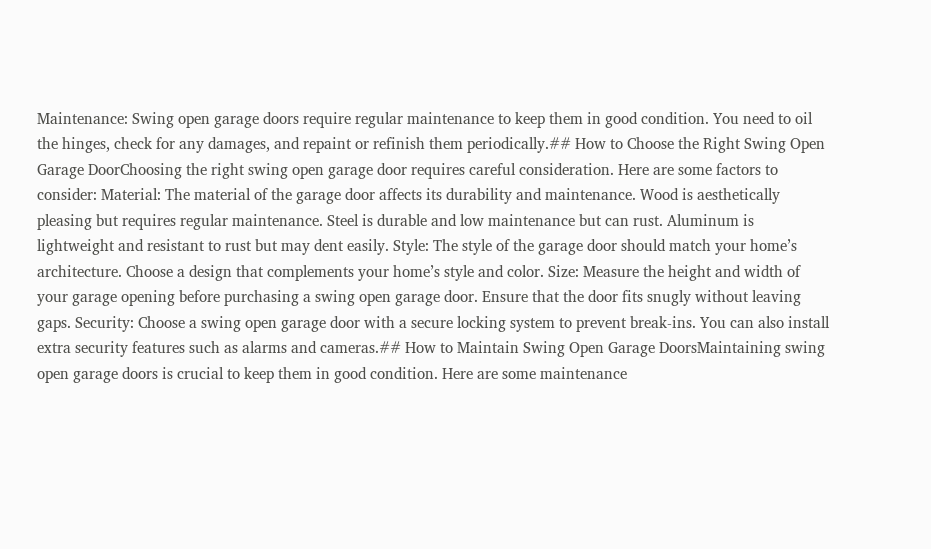Maintenance: Swing open garage doors require regular maintenance to keep them in good condition. You need to oil the hinges, check for any damages, and repaint or refinish them periodically.## How to Choose the Right Swing Open Garage DoorChoosing the right swing open garage door requires careful consideration. Here are some factors to consider: Material: The material of the garage door affects its durability and maintenance. Wood is aesthetically pleasing but requires regular maintenance. Steel is durable and low maintenance but can rust. Aluminum is lightweight and resistant to rust but may dent easily. Style: The style of the garage door should match your home’s architecture. Choose a design that complements your home’s style and color. Size: Measure the height and width of your garage opening before purchasing a swing open garage door. Ensure that the door fits snugly without leaving gaps. Security: Choose a swing open garage door with a secure locking system to prevent break-ins. You can also install extra security features such as alarms and cameras.## How to Maintain Swing Open Garage DoorsMaintaining swing open garage doors is crucial to keep them in good condition. Here are some maintenance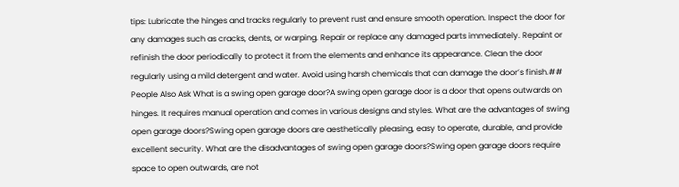tips: Lubricate the hinges and tracks regularly to prevent rust and ensure smooth operation. Inspect the door for any damages such as cracks, dents, or warping. Repair or replace any damaged parts immediately. Repaint or refinish the door periodically to protect it from the elements and enhance its appearance. Clean the door regularly using a mild detergent and water. Avoid using harsh chemicals that can damage the door’s finish.## People Also Ask What is a swing open garage door?A swing open garage door is a door that opens outwards on hinges. It requires manual operation and comes in various designs and styles. What are the advantages of swing open garage doors?Swing open garage doors are aesthetically pleasing, easy to operate, durable, and provide excellent security. What are the disadvantages of swing open garage doors?Swing open garage doors require space to open outwards, are not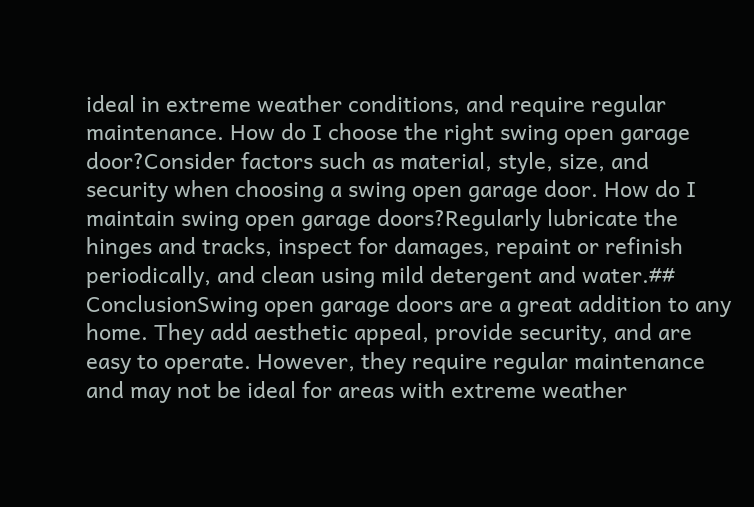ideal in extreme weather conditions, and require regular maintenance. How do I choose the right swing open garage door?Consider factors such as material, style, size, and security when choosing a swing open garage door. How do I maintain swing open garage doors?Regularly lubricate the hinges and tracks, inspect for damages, repaint or refinish periodically, and clean using mild detergent and water.## ConclusionSwing open garage doors are a great addition to any home. They add aesthetic appeal, provide security, and are easy to operate. However, they require regular maintenance and may not be ideal for areas with extreme weather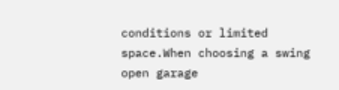conditions or limited space.When choosing a swing open garage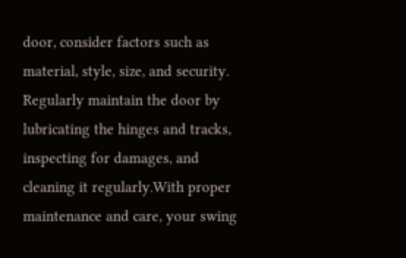door, consider factors such as material, style, size, and security. Regularly maintain the door by lubricating the hinges and tracks, inspecting for damages, and cleaning it regularly.With proper maintenance and care, your swing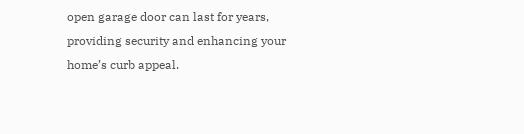open garage door can last for years, providing security and enhancing your home’s curb appeal.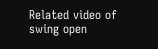Related video of swing open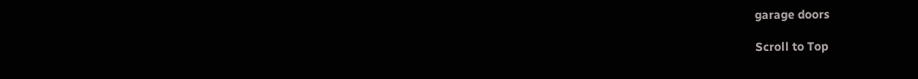garage doors

Scroll to Top